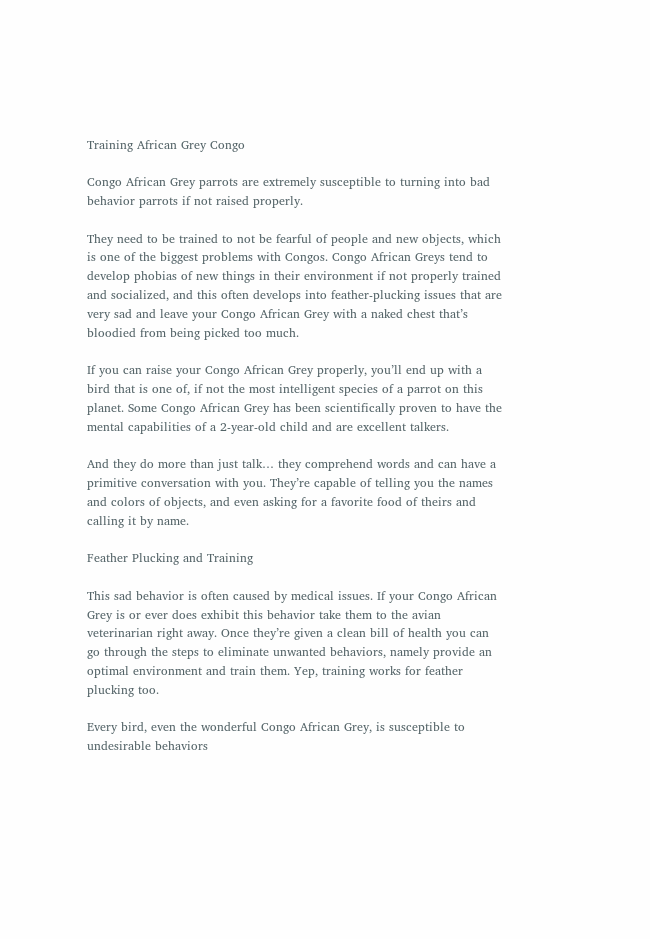Training African Grey Congo

Congo African Grey parrots are extremely susceptible to turning into bad behavior parrots if not raised properly.

They need to be trained to not be fearful of people and new objects, which is one of the biggest problems with Congos. Congo African Greys tend to develop phobias of new things in their environment if not properly trained and socialized, and this often develops into feather-plucking issues that are very sad and leave your Congo African Grey with a naked chest that’s bloodied from being picked too much.

If you can raise your Congo African Grey properly, you’ll end up with a bird that is one of, if not the most intelligent species of a parrot on this planet. Some Congo African Grey has been scientifically proven to have the mental capabilities of a 2-year-old child and are excellent talkers.

And they do more than just talk… they comprehend words and can have a primitive conversation with you. They’re capable of telling you the names and colors of objects, and even asking for a favorite food of theirs and calling it by name.

Feather Plucking and Training

This sad behavior is often caused by medical issues. If your Congo African Grey is or ever does exhibit this behavior take them to the avian veterinarian right away. Once they’re given a clean bill of health you can go through the steps to eliminate unwanted behaviors, namely provide an optimal environment and train them. Yep, training works for feather plucking too.

Every bird, even the wonderful Congo African Grey, is susceptible to undesirable behaviors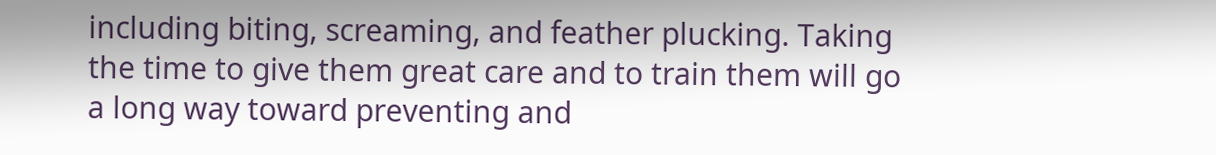including biting, screaming, and feather plucking. Taking the time to give them great care and to train them will go a long way toward preventing and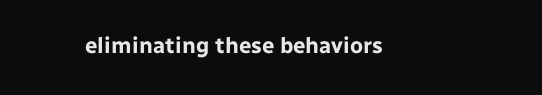eliminating these behaviors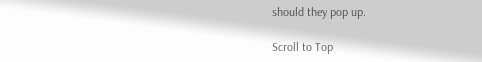should they pop up.

Scroll to Top